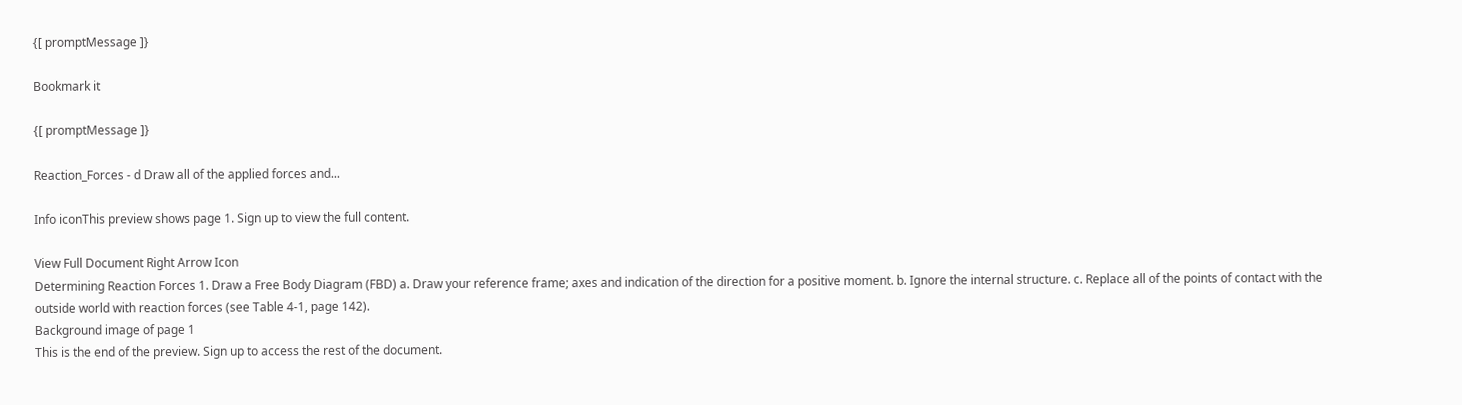{[ promptMessage ]}

Bookmark it

{[ promptMessage ]}

Reaction_Forces - d Draw all of the applied forces and...

Info iconThis preview shows page 1. Sign up to view the full content.

View Full Document Right Arrow Icon
Determining Reaction Forces 1. Draw a Free Body Diagram (FBD) a. Draw your reference frame; axes and indication of the direction for a positive moment. b. Ignore the internal structure. c. Replace all of the points of contact with the outside world with reaction forces (see Table 4-1, page 142).
Background image of page 1
This is the end of the preview. Sign up to access the rest of the document.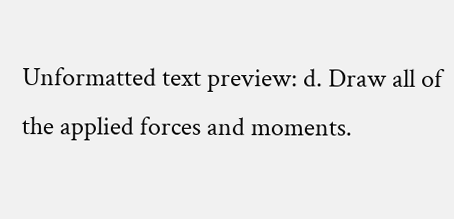Unformatted text preview: d. Draw all of the applied forces and moments.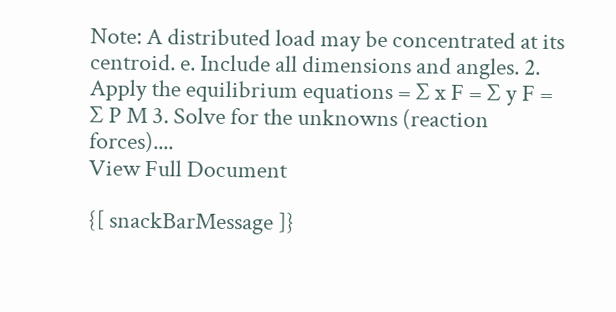Note: A distributed load may be concentrated at its centroid. e. Include all dimensions and angles. 2. Apply the equilibrium equations = ∑ x F = ∑ y F = ∑ P M 3. Solve for the unknowns (reaction forces)....
View Full Document

{[ snackBarMessage ]}